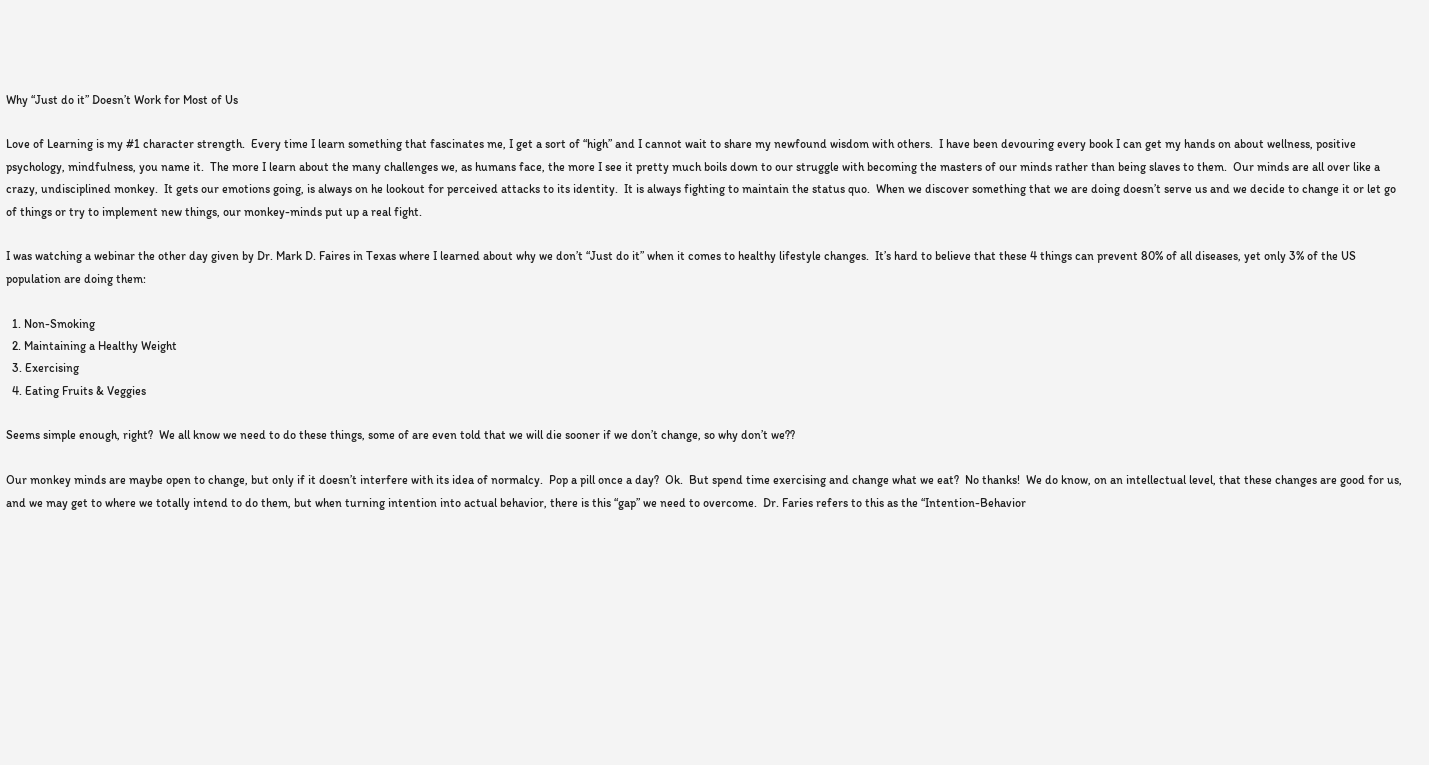Why “Just do it” Doesn’t Work for Most of Us

Love of Learning is my #1 character strength.  Every time I learn something that fascinates me, I get a sort of “high” and I cannot wait to share my newfound wisdom with others.  I have been devouring every book I can get my hands on about wellness, positive psychology, mindfulness, you name it.  The more I learn about the many challenges we, as humans face, the more I see it pretty much boils down to our struggle with becoming the masters of our minds rather than being slaves to them.  Our minds are all over like a crazy, undisciplined monkey.  It gets our emotions going, is always on he lookout for perceived attacks to its identity.  It is always fighting to maintain the status quo.  When we discover something that we are doing doesn’t serve us and we decide to change it or let go of things or try to implement new things, our monkey-minds put up a real fight.

I was watching a webinar the other day given by Dr. Mark D. Faires in Texas where I learned about why we don’t “Just do it” when it comes to healthy lifestyle changes.  It’s hard to believe that these 4 things can prevent 80% of all diseases, yet only 3% of the US population are doing them:

  1. Non-Smoking
  2. Maintaining a Healthy Weight
  3. Exercising
  4. Eating Fruits & Veggies

Seems simple enough, right?  We all know we need to do these things, some of are even told that we will die sooner if we don’t change, so why don’t we??

Our monkey minds are maybe open to change, but only if it doesn’t interfere with its idea of normalcy.  Pop a pill once a day?  Ok.  But spend time exercising and change what we eat?  No thanks!  We do know, on an intellectual level, that these changes are good for us, and we may get to where we totally intend to do them, but when turning intention into actual behavior, there is this “gap” we need to overcome.  Dr. Faries refers to this as the “Intention-Behavior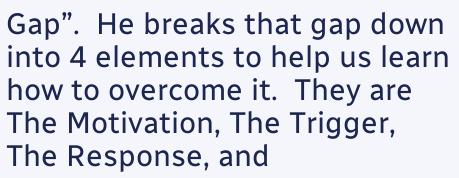Gap”.  He breaks that gap down into 4 elements to help us learn how to overcome it.  They are The Motivation, The Trigger, The Response, and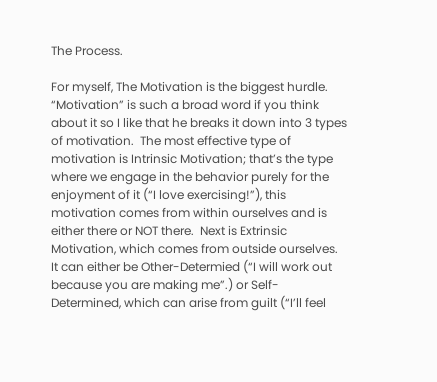The Process.

For myself, The Motivation is the biggest hurdle.  “Motivation” is such a broad word if you think about it so I like that he breaks it down into 3 types of motivation.  The most effective type of motivation is Intrinsic Motivation; that’s the type where we engage in the behavior purely for the enjoyment of it (“I love exercising!”), this motivation comes from within ourselves and is either there or NOT there.  Next is Extrinsic Motivation, which comes from outside ourselves.  It can either be Other-Determied (“I will work out because you are making me”.) or Self-Determined, which can arise from guilt (“I’ll feel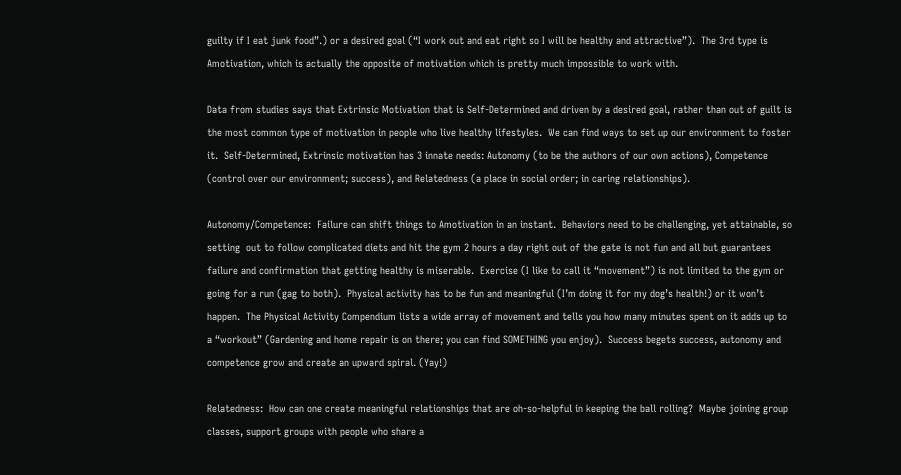guilty if I eat junk food”.) or a desired goal (“I work out and eat right so I will be healthy and attractive”).  The 3rd type is Amotivation, which is actually the opposite of motivation which is pretty much impossible to work with.

Data from studies says that Extrinsic Motivation that is Self-Determined and driven by a desired goal, rather than out of guilt is the most common type of motivation in people who live healthy lifestyles.  We can find ways to set up our environment to foster it.  Self-Determined, Extrinsic motivation has 3 innate needs: Autonomy (to be the authors of our own actions), Competence (control over our environment; success), and Relatedness (a place in social order; in caring relationships).

Autonomy/Competence:  Failure can shift things to Amotivation in an instant.  Behaviors need to be challenging, yet attainable, so setting  out to follow complicated diets and hit the gym 2 hours a day right out of the gate is not fun and all but guarantees failure and confirmation that getting healthy is miserable.  Exercise (I like to call it “movement”) is not limited to the gym or going for a run (gag to both).  Physical activity has to be fun and meaningful (I’m doing it for my dog’s health!) or it won’t happen.  The Physical Activity Compendium lists a wide array of movement and tells you how many minutes spent on it adds up to a “workout” (Gardening and home repair is on there; you can find SOMETHING you enjoy).  Success begets success, autonomy and competence grow and create an upward spiral. (Yay!)

Relatedness:  How can one create meaningful relationships that are oh-so-helpful in keeping the ball rolling?  Maybe joining group classes, support groups with people who share a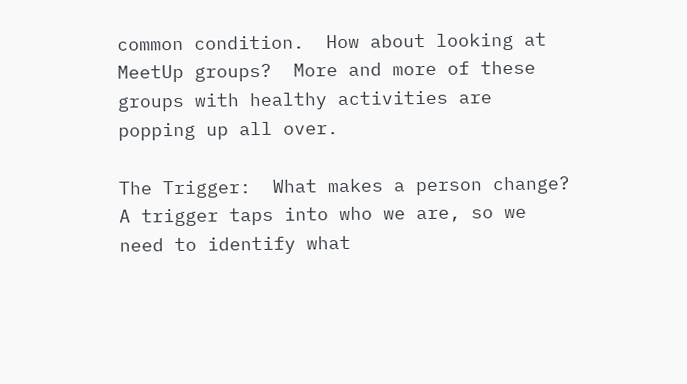common condition.  How about looking at MeetUp groups?  More and more of these groups with healthy activities are popping up all over.

The Trigger:  What makes a person change?  A trigger taps into who we are, so we need to identify what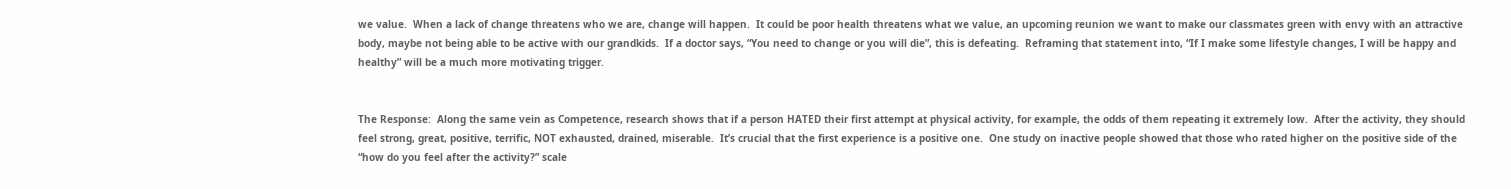we value.  When a lack of change threatens who we are, change will happen.  It could be poor health threatens what we value, an upcoming reunion we want to make our classmates green with envy with an attractive body, maybe not being able to be active with our grandkids.  If a doctor says, “You need to change or you will die”, this is defeating.  Reframing that statement into, “If I make some lifestyle changes, I will be happy and healthy” will be a much more motivating trigger.


The Response:  Along the same vein as Competence, research shows that if a person HATED their first attempt at physical activity, for example, the odds of them repeating it extremely low.  After the activity, they should feel strong, great, positive, terrific, NOT exhausted, drained, miserable.  It’s crucial that the first experience is a positive one.  One study on inactive people showed that those who rated higher on the positive side of the “how do you feel after the activity?” scale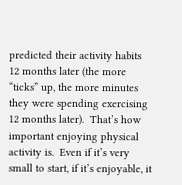predicted their activity habits 12 months later (the more “ticks” up, the more minutes they were spending exercising 12 months later).  That’s how important enjoying physical activity is.  Even if it’s very small to start, if it’s enjoyable, it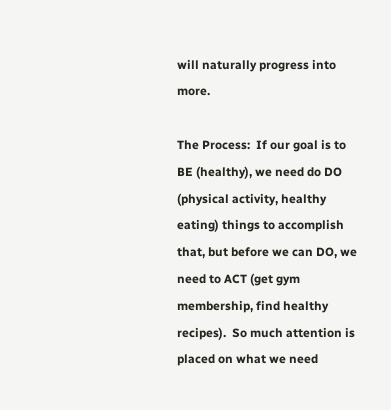will naturally progress into more.

The Process:  If our goal is to BE (healthy), we need do DO (physical activity, healthy eating) things to accomplish that, but before we can DO, we need to ACT (get gym membership, find healthy recipes).  So much attention is placed on what we need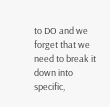to DO and we forget that we need to break it down into specific,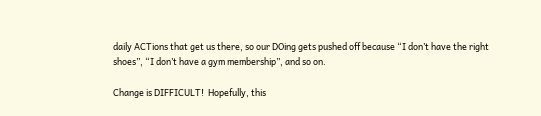daily ACTions that get us there, so our DOing gets pushed off because “I don’t have the right shoes”, “I don’t have a gym membership”, and so on.

Change is DIFFICULT!  Hopefully, this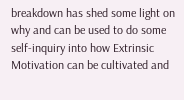breakdown has shed some light on why and can be used to do some self-inquiry into how Extrinsic Motivation can be cultivated and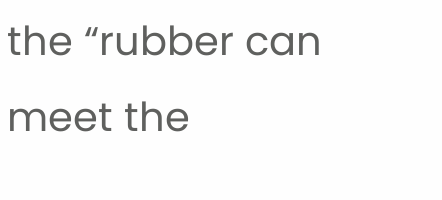the “rubber can meet the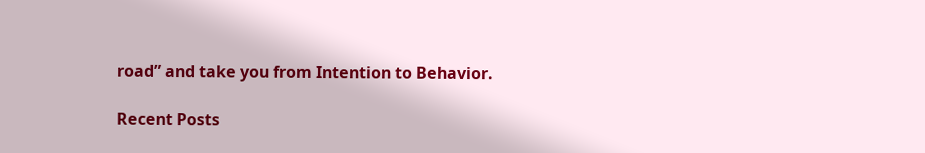road” and take you from Intention to Behavior.

Recent Posts